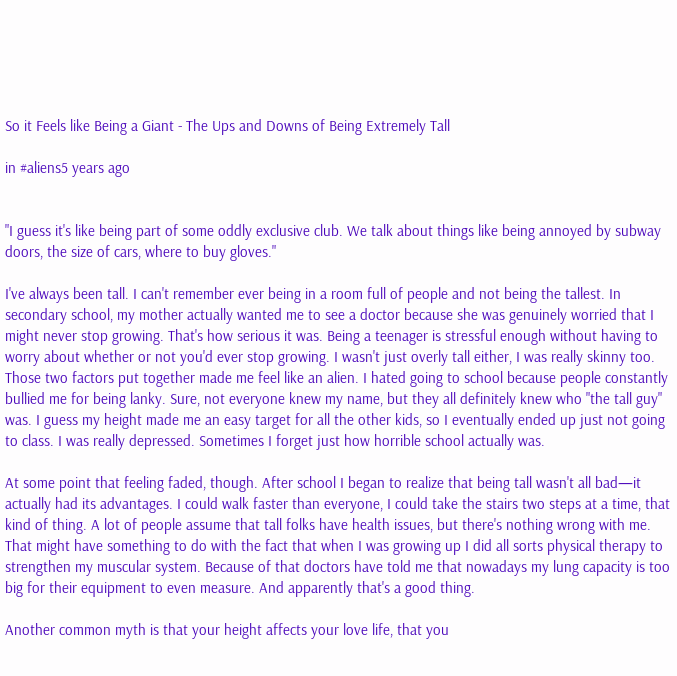So it Feels like Being a Giant - The Ups and Downs of Being Extremely Tall

in #aliens5 years ago


"I guess it's like being part of some oddly exclusive club. We talk about things like being annoyed by subway doors, the size of cars, where to buy gloves."

I've always been tall. I can't remember ever being in a room full of people and not being the tallest. In secondary school, my mother actually wanted me to see a doctor because she was genuinely worried that I might never stop growing. That's how serious it was. Being a teenager is stressful enough without having to worry about whether or not you'd ever stop growing. I wasn't just overly tall either, I was really skinny too. Those two factors put together made me feel like an alien. I hated going to school because people constantly bullied me for being lanky. Sure, not everyone knew my name, but they all definitely knew who "the tall guy" was. I guess my height made me an easy target for all the other kids, so I eventually ended up just not going to class. I was really depressed. Sometimes I forget just how horrible school actually was.

At some point that feeling faded, though. After school I began to realize that being tall wasn't all bad—it actually had its advantages. I could walk faster than everyone, I could take the stairs two steps at a time, that kind of thing. A lot of people assume that tall folks have health issues, but there's nothing wrong with me. That might have something to do with the fact that when I was growing up I did all sorts physical therapy to strengthen my muscular system. Because of that doctors have told me that nowadays my lung capacity is too big for their equipment to even measure. And apparently that's a good thing.

Another common myth is that your height affects your love life, that you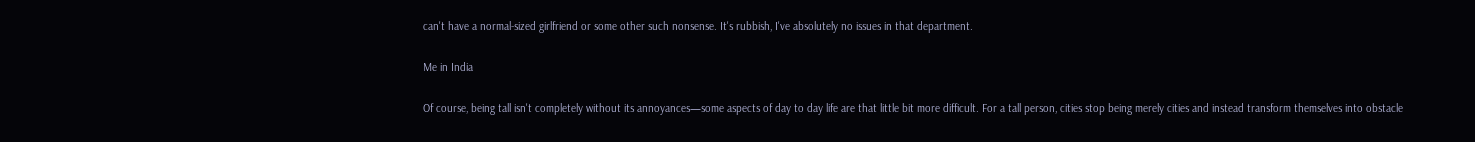can't have a normal-sized girlfriend or some other such nonsense. It's rubbish, I've absolutely no issues in that department.

Me in India

Of course, being tall isn't completely without its annoyances—some aspects of day to day life are that little bit more difficult. For a tall person, cities stop being merely cities and instead transform themselves into obstacle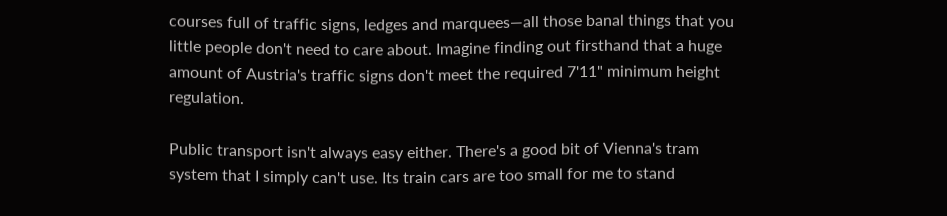courses full of traffic signs, ledges and marquees—all those banal things that you little people don't need to care about. Imagine finding out firsthand that a huge amount of Austria's traffic signs don't meet the required 7'11" minimum height regulation.

Public transport isn't always easy either. There's a good bit of Vienna's tram system that I simply can't use. Its train cars are too small for me to stand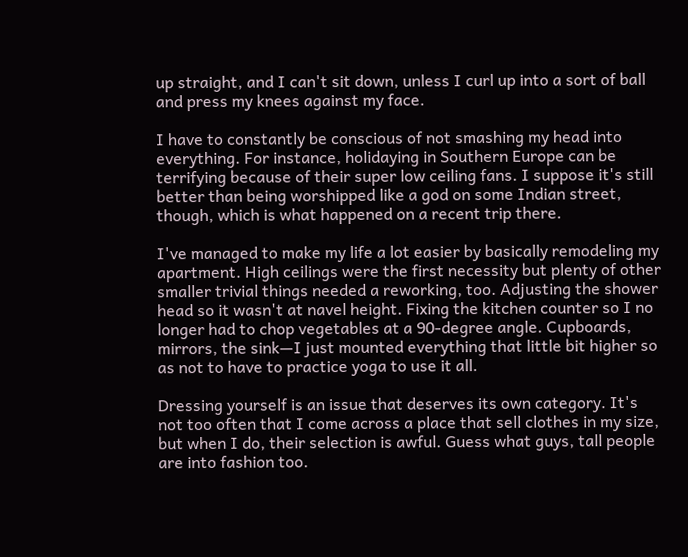up straight, and I can't sit down, unless I curl up into a sort of ball and press my knees against my face.

I have to constantly be conscious of not smashing my head into everything. For instance, holidaying in Southern Europe can be terrifying because of their super low ceiling fans. I suppose it's still better than being worshipped like a god on some Indian street, though, which is what happened on a recent trip there.

I've managed to make my life a lot easier by basically remodeling my apartment. High ceilings were the first necessity but plenty of other smaller trivial things needed a reworking, too. Adjusting the shower head so it wasn't at navel height. Fixing the kitchen counter so I no longer had to chop vegetables at a 90-degree angle. Cupboards, mirrors, the sink—I just mounted everything that little bit higher so as not to have to practice yoga to use it all.

Dressing yourself is an issue that deserves its own category. It's not too often that I come across a place that sell clothes in my size, but when I do, their selection is awful. Guess what guys, tall people are into fashion too.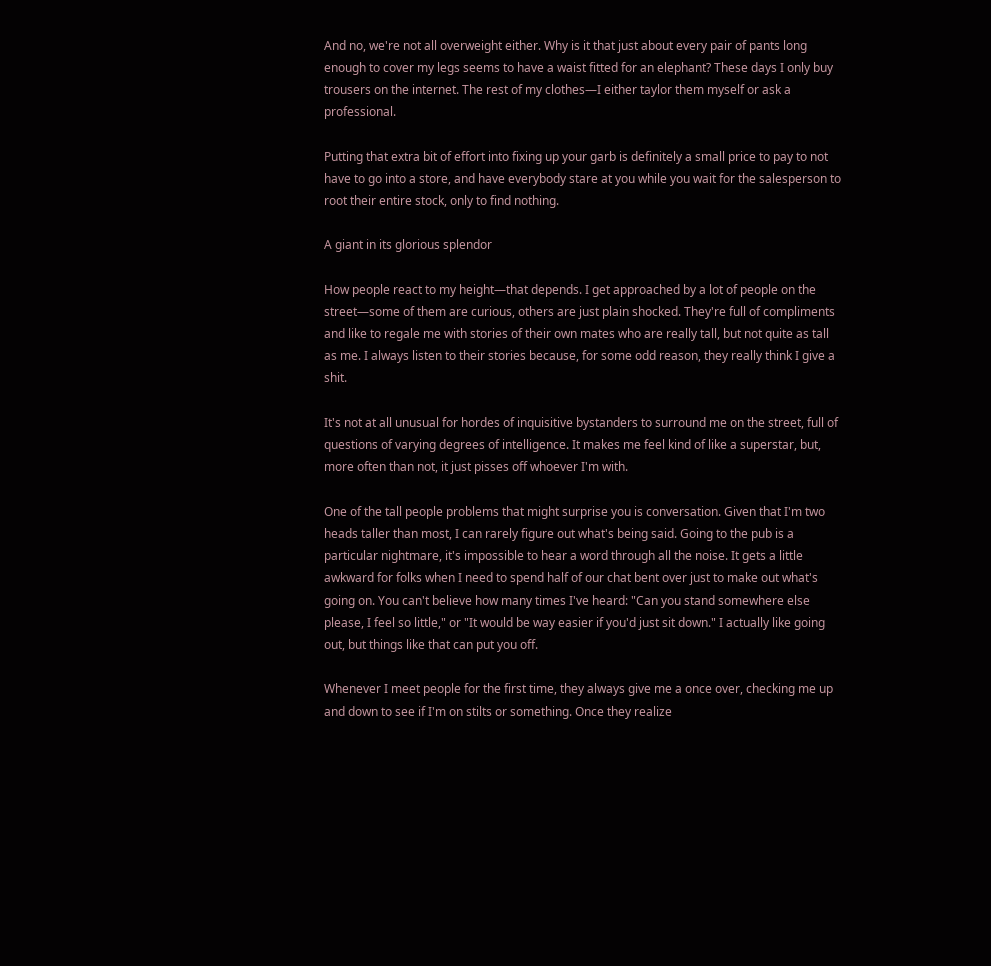And no, we're not all overweight either. Why is it that just about every pair of pants long enough to cover my legs seems to have a waist fitted for an elephant? These days I only buy trousers on the internet. The rest of my clothes—I either taylor them myself or ask a professional.

Putting that extra bit of effort into fixing up your garb is definitely a small price to pay to not have to go into a store, and have everybody stare at you while you wait for the salesperson to root their entire stock, only to find nothing.

A giant in its glorious splendor

How people react to my height—that depends. I get approached by a lot of people on the street—some of them are curious, others are just plain shocked. They're full of compliments and like to regale me with stories of their own mates who are really tall, but not quite as tall as me. I always listen to their stories because, for some odd reason, they really think I give a shit.

It's not at all unusual for hordes of inquisitive bystanders to surround me on the street, full of questions of varying degrees of intelligence. It makes me feel kind of like a superstar, but, more often than not, it just pisses off whoever I'm with.

One of the tall people problems that might surprise you is conversation. Given that I'm two heads taller than most, I can rarely figure out what's being said. Going to the pub is a particular nightmare, it's impossible to hear a word through all the noise. It gets a little awkward for folks when I need to spend half of our chat bent over just to make out what's going on. You can't believe how many times I've heard: "Can you stand somewhere else please, I feel so little," or "It would be way easier if you'd just sit down." I actually like going out, but things like that can put you off.

Whenever I meet people for the first time, they always give me a once over, checking me up and down to see if I'm on stilts or something. Once they realize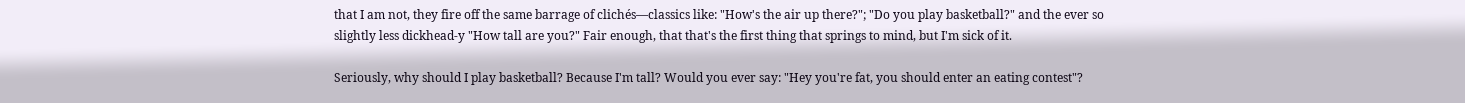that I am not, they fire off the same barrage of clichés—classics like: "How's the air up there?"; "Do you play basketball?" and the ever so slightly less dickhead-y "How tall are you?" Fair enough, that that's the first thing that springs to mind, but I'm sick of it.

Seriously, why should I play basketball? Because I'm tall? Would you ever say: "Hey you're fat, you should enter an eating contest"?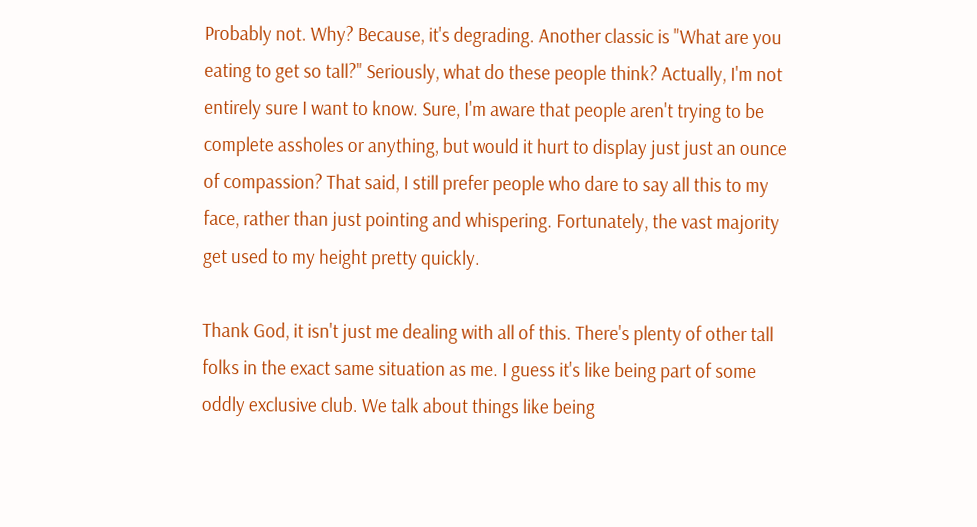Probably not. Why? Because, it's degrading. Another classic is "What are you eating to get so tall?" Seriously, what do these people think? Actually, I'm not entirely sure I want to know. Sure, I'm aware that people aren't trying to be complete assholes or anything, but would it hurt to display just just an ounce of compassion? That said, I still prefer people who dare to say all this to my face, rather than just pointing and whispering. Fortunately, the vast majority get used to my height pretty quickly.

Thank God, it isn't just me dealing with all of this. There's plenty of other tall folks in the exact same situation as me. I guess it's like being part of some oddly exclusive club. We talk about things like being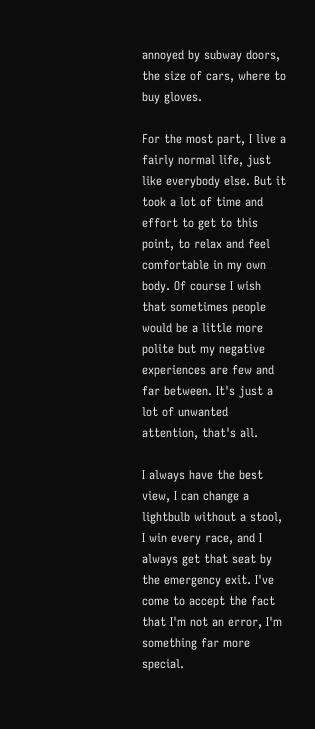annoyed by subway doors, the size of cars, where to buy gloves.

For the most part, I live a fairly normal life, just like everybody else. But it took a lot of time and effort to get to this point, to relax and feel comfortable in my own body. Of course I wish that sometimes people would be a little more polite but my negative experiences are few and far between. It's just a lot of unwanted attention, that's all.

I always have the best view, I can change a lightbulb without a stool, I win every race, and I always get that seat by the emergency exit. I've come to accept the fact that I'm not an error, I'm something far more special.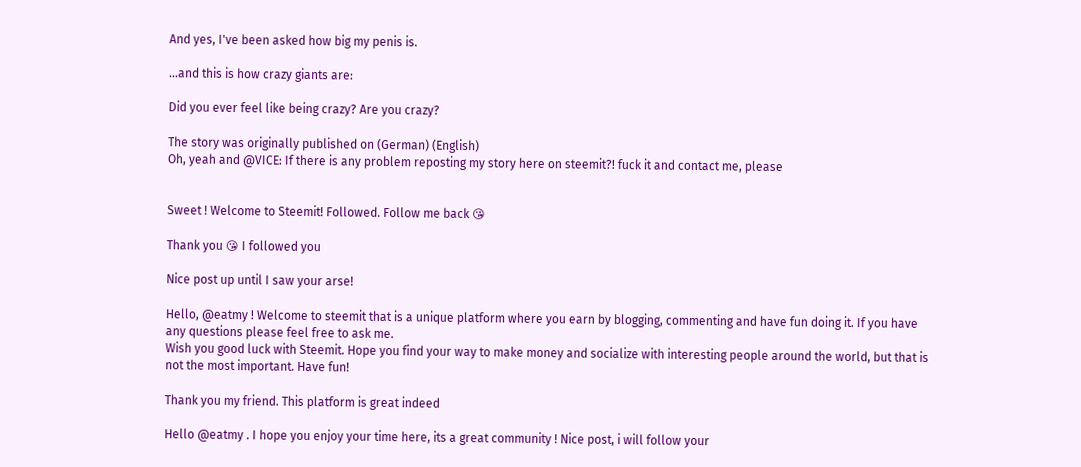And yes, I've been asked how big my penis is.

...and this is how crazy giants are:

Did you ever feel like being crazy? Are you crazy?

The story was originally published on (German) (English)
Oh, yeah and @VICE: If there is any problem reposting my story here on steemit?! fuck it and contact me, please


Sweet ! Welcome to Steemit! Followed. Follow me back 😘

Thank you 😘 I followed you

Nice post up until I saw your arse!

Hello, @eatmy ! Welcome to steemit that is a unique platform where you earn by blogging, commenting and have fun doing it. If you have any questions please feel free to ask me.
Wish you good luck with Steemit. Hope you find your way to make money and socialize with interesting people around the world, but that is not the most important. Have fun!

Thank you my friend. This platform is great indeed

Hello @eatmy . I hope you enjoy your time here, its a great community ! Nice post, i will follow your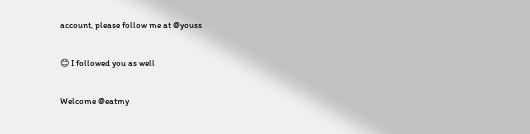account, please follow me at @youss

😊 I followed you as well

Welcome @eatmy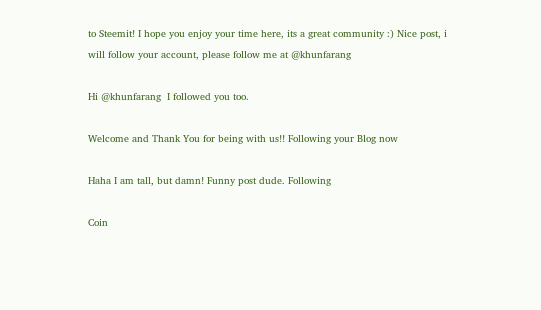to Steemit! I hope you enjoy your time here, its a great community :) Nice post, i will follow your account, please follow me at @khunfarang

Hi @khunfarang  I followed you too.

Welcome and Thank You for being with us!! Following your Blog now

Haha I am tall, but damn! Funny post dude. Following

Coin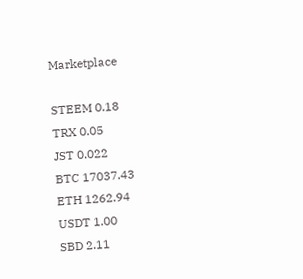Marketplace

STEEM 0.18
TRX 0.05
JST 0.022
BTC 17037.43
ETH 1262.94
USDT 1.00
SBD 2.11